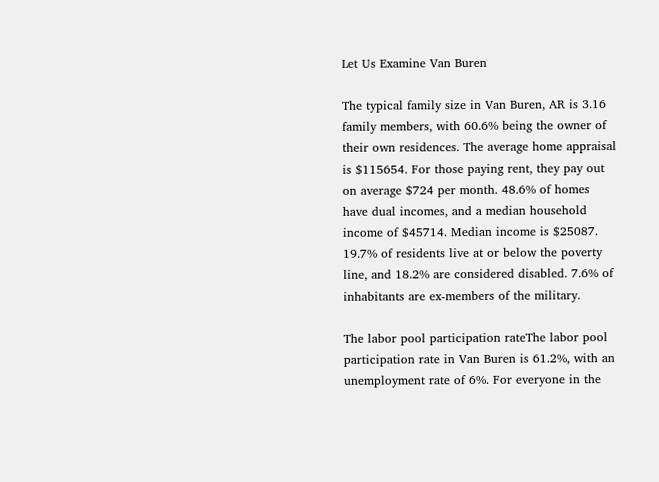Let Us Examine Van Buren

The typical family size in Van Buren, AR is 3.16 family members, with 60.6% being the owner of their own residences. The average home appraisal is $115654. For those paying rent, they pay out on average $724 per month. 48.6% of homes have dual incomes, and a median household income of $45714. Median income is $25087. 19.7% of residents live at or below the poverty line, and 18.2% are considered disabled. 7.6% of inhabitants are ex-members of the military.

The labor pool participation rateThe labor pool participation rate in Van Buren is 61.2%, with an unemployment rate of 6%. For everyone in the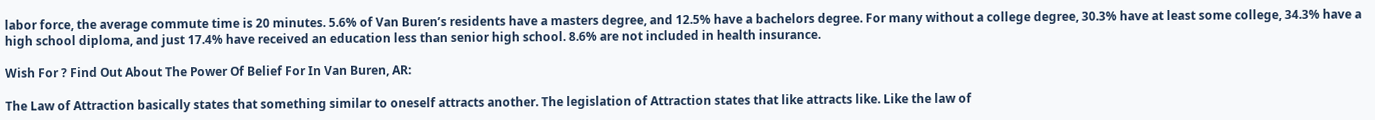labor force, the average commute time is 20 minutes. 5.6% of Van Buren’s residents have a masters degree, and 12.5% have a bachelors degree. For many without a college degree, 30.3% have at least some college, 34.3% have a high school diploma, and just 17.4% have received an education less than senior high school. 8.6% are not included in health insurance.

Wish For ? Find Out About The Power Of Belief For In Van Buren, AR:

The Law of Attraction basically states that something similar to oneself attracts another. The legislation of Attraction states that like attracts like. Like the law of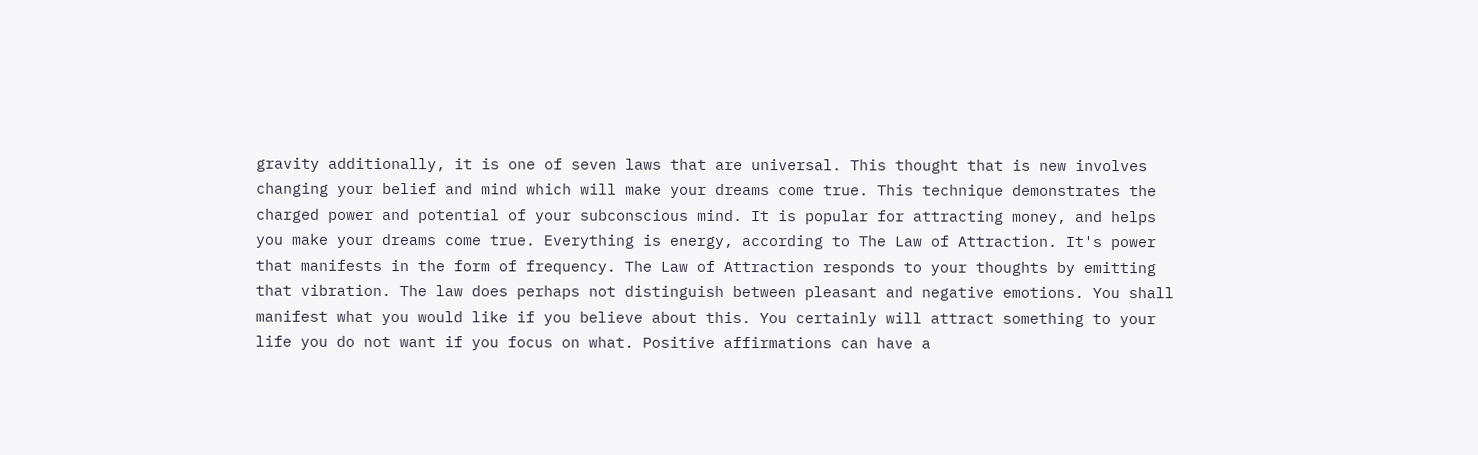gravity additionally, it is one of seven laws that are universal. This thought that is new involves changing your belief and mind which will make your dreams come true. This technique demonstrates the charged power and potential of your subconscious mind. It is popular for attracting money, and helps you make your dreams come true. Everything is energy, according to The Law of Attraction. It's power that manifests in the form of frequency. The Law of Attraction responds to your thoughts by emitting that vibration. The law does perhaps not distinguish between pleasant and negative emotions. You shall manifest what you would like if you believe about this. You certainly will attract something to your life you do not want if you focus on what. Positive affirmations can have a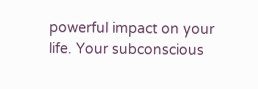powerful impact on your life. Your subconscious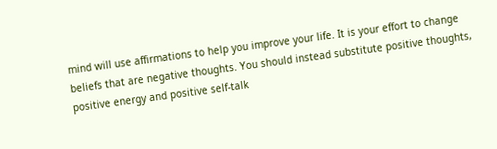mind will use affirmations to help you improve your life. It is your effort to change beliefs that are negative thoughts. You should instead substitute positive thoughts, positive energy and positive self-talk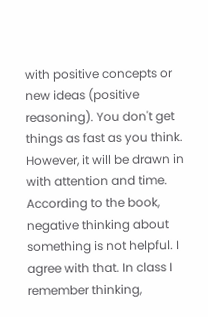with positive concepts or new ideas (positive reasoning). You don't get things as fast as you think. However, it will be drawn in with attention and time. According to the book, negative thinking about something is not helpful. I agree with that. In class I remember thinking,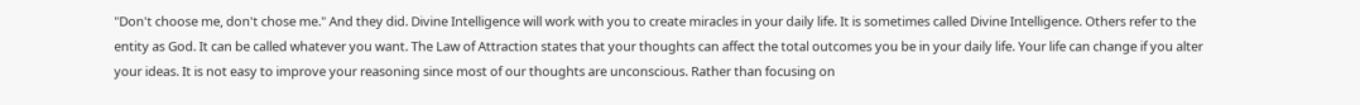"Don't choose me, don't chose me." And they did. Divine Intelligence will work with you to create miracles in your daily life. It is sometimes called Divine Intelligence. Others refer to the entity as God. It can be called whatever you want. The Law of Attraction states that your thoughts can affect the total outcomes you be in your daily life. Your life can change if you alter your ideas. It is not easy to improve your reasoning since most of our thoughts are unconscious. Rather than focusing on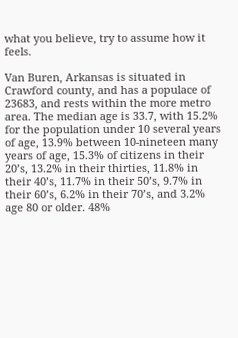what you believe, try to assume how it feels.

Van Buren, Arkansas is situated in Crawford county, and has a populace of 23683, and rests within the more metro area. The median age is 33.7, with 15.2% for the population under 10 several years of age, 13.9% between 10-nineteen many years of age, 15.3% of citizens in their 20’s, 13.2% in their thirties, 11.8% in their 40’s, 11.7% in their 50’s, 9.7% in their 60’s, 6.2% in their 70’s, and 3.2% age 80 or older. 48%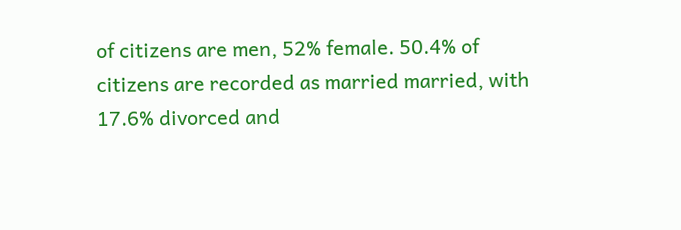of citizens are men, 52% female. 50.4% of citizens are recorded as married married, with 17.6% divorced and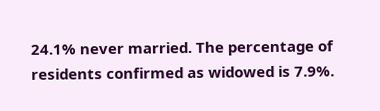24.1% never married. The percentage of residents confirmed as widowed is 7.9%.